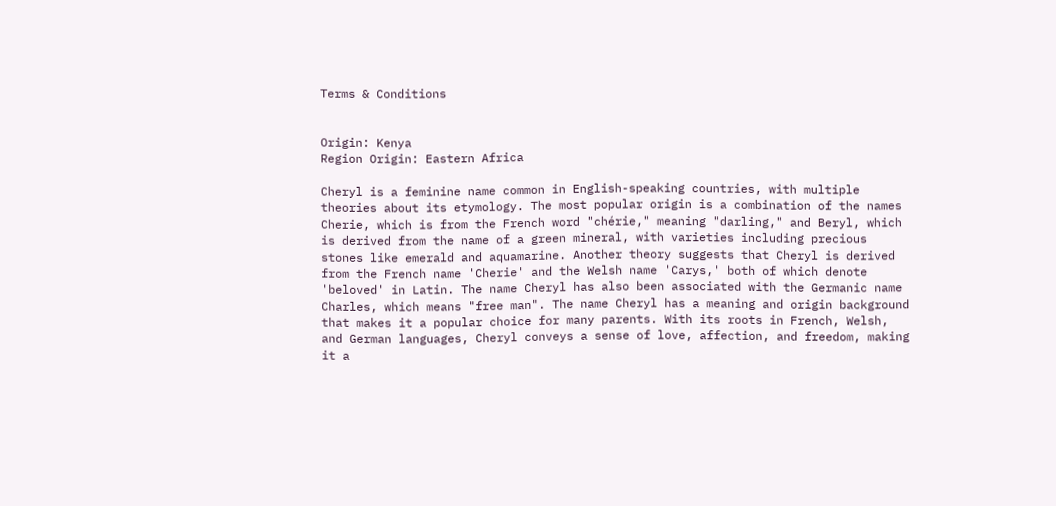Terms & Conditions


Origin: Kenya
Region Origin: Eastern Africa

Cheryl is a feminine name common in English-speaking countries, with multiple theories about its etymology. The most popular origin is a combination of the names Cherie, which is from the French word "chérie," meaning "darling," and Beryl, which is derived from the name of a green mineral, with varieties including precious stones like emerald and aquamarine. Another theory suggests that Cheryl is derived from the French name 'Cherie' and the Welsh name 'Carys,' both of which denote 'beloved' in Latin. The name Cheryl has also been associated with the Germanic name Charles, which means "free man". The name Cheryl has a meaning and origin background that makes it a popular choice for many parents. With its roots in French, Welsh, and German languages, Cheryl conveys a sense of love, affection, and freedom, making it a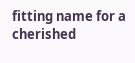fitting name for a cherished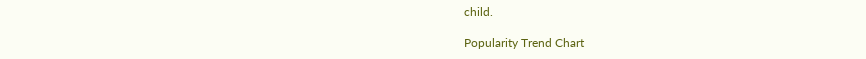child.

Popularity Trend Chart